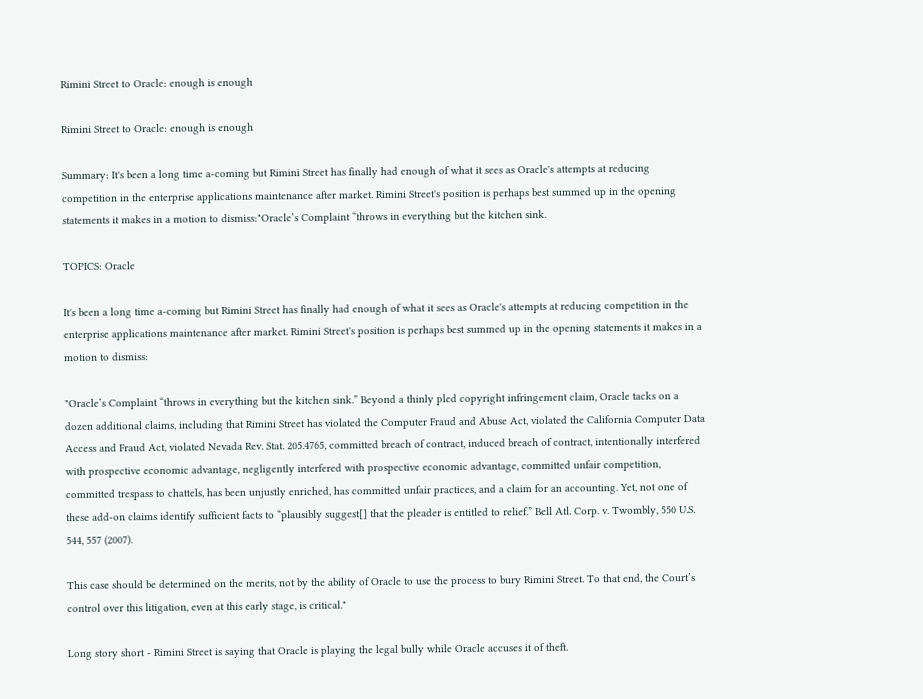Rimini Street to Oracle: enough is enough

Rimini Street to Oracle: enough is enough

Summary: It's been a long time a-coming but Rimini Street has finally had enough of what it sees as Oracle's attempts at reducing competition in the enterprise applications maintenance after market. Rimini Street's position is perhaps best summed up in the opening statements it makes in a motion to dismiss:"Oracle’s Complaint “throws in everything but the kitchen sink.

TOPICS: Oracle

It's been a long time a-coming but Rimini Street has finally had enough of what it sees as Oracle's attempts at reducing competition in the enterprise applications maintenance after market. Rimini Street's position is perhaps best summed up in the opening statements it makes in a motion to dismiss:

"Oracle’s Complaint “throws in everything but the kitchen sink.” Beyond a thinly pled copyright infringement claim, Oracle tacks on a dozen additional claims, including that Rimini Street has violated the Computer Fraud and Abuse Act, violated the California Computer Data Access and Fraud Act, violated Nevada Rev. Stat. 205.4765, committed breach of contract, induced breach of contract, intentionally interfered with prospective economic advantage, negligently interfered with prospective economic advantage, committed unfair competition, committed trespass to chattels, has been unjustly enriched, has committed unfair practices, and a claim for an accounting. Yet, not one of these add-on claims identify sufficient facts to “plausibly suggest[] that the pleader is entitled to relief.” Bell Atl. Corp. v. Twombly, 550 U.S. 544, 557 (2007).

This case should be determined on the merits, not by the ability of Oracle to use the process to bury Rimini Street. To that end, the Court’s control over this litigation, even at this early stage, is critical."

Long story short - Rimini Street is saying that Oracle is playing the legal bully while Oracle accuses it of theft.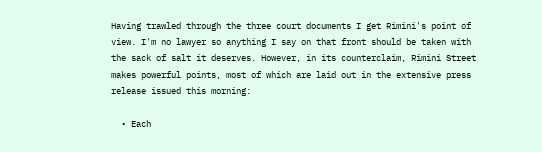Having trawled through the three court documents I get Rimini's point of view. I'm no lawyer so anything I say on that front should be taken with the sack of salt it deserves. However, in its counterclaim, Rimini Street makes powerful points, most of which are laid out in the extensive press release issued this morning:

  • Each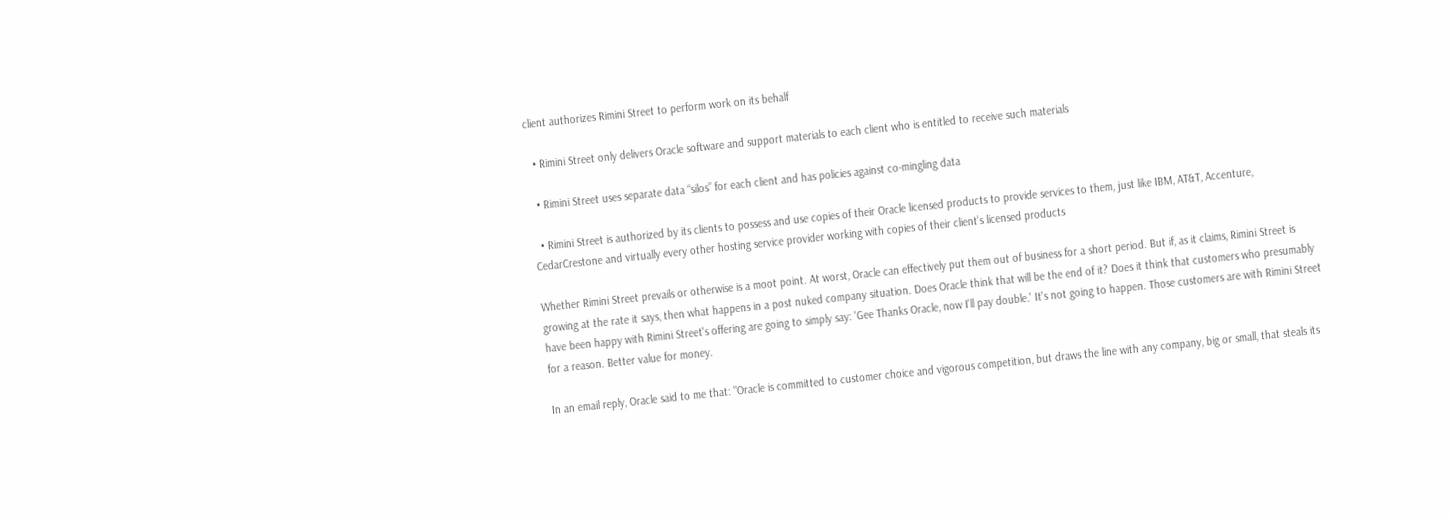client authorizes Rimini Street to perform work on its behalf

  • Rimini Street only delivers Oracle software and support materials to each client who is entitled to receive such materials

  • Rimini Street uses separate data “silos” for each client and has policies against co-mingling data

  • Rimini Street is authorized by its clients to possess and use copies of their Oracle licensed products to provide services to them, just like IBM, AT&T, Accenture, CedarCrestone and virtually every other hosting service provider working with copies of their client’s licensed products

Whether Rimini Street prevails or otherwise is a moot point. At worst, Oracle can effectively put them out of business for a short period. But if, as it claims, Rimini Street is growing at the rate it says, then what happens in a post nuked company situation. Does Oracle think that will be the end of it? Does it think that customers who presumably have been happy with Rimini Street's offering are going to simply say: 'Gee Thanks Oracle, now I'll pay double.' It's not going to happen. Those customers are with Rimini Street for a reason. Better value for money.

In an email reply, Oracle said to me that: "Oracle is committed to customer choice and vigorous competition, but draws the line with any company, big or small, that steals its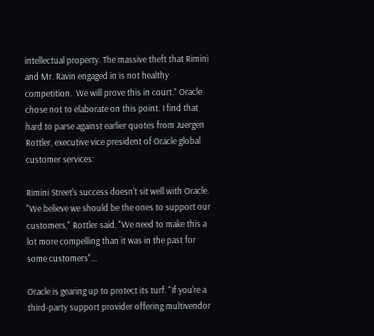intellectual property. The massive theft that Rimini and Mr. Ravin engaged in is not healthy competition.  We will prove this in court." Oracle chose not to elaborate on this point. I find that hard to parse against earlier quotes from Juergen Rottler, executive vice president of Oracle global customer services:

Rimini Street's success doesn't sit well with Oracle. "We believe we should be the ones to support our customers," Rottler said. "We need to make this a lot more compelling than it was in the past for some customers"...

Oracle is gearing up to protect its turf. "If you're a third-party support provider offering multivendor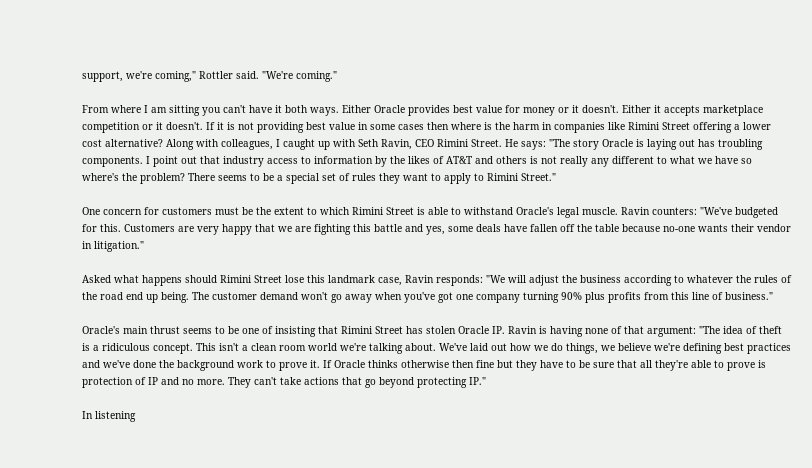support, we're coming," Rottler said. "We're coming."

From where I am sitting you can't have it both ways. Either Oracle provides best value for money or it doesn't. Either it accepts marketplace competition or it doesn't. If it is not providing best value in some cases then where is the harm in companies like Rimini Street offering a lower cost alternative? Along with colleagues, I caught up with Seth Ravin, CEO Rimini Street. He says: "The story Oracle is laying out has troubling components. I point out that industry access to information by the likes of AT&T and others is not really any different to what we have so where's the problem? There seems to be a special set of rules they want to apply to Rimini Street."

One concern for customers must be the extent to which Rimini Street is able to withstand Oracle's legal muscle. Ravin counters: "We've budgeted for this. Customers are very happy that we are fighting this battle and yes, some deals have fallen off the table because no-one wants their vendor in litigation."

Asked what happens should Rimini Street lose this landmark case, Ravin responds: "We will adjust the business according to whatever the rules of the road end up being. The customer demand won't go away when you've got one company turning 90% plus profits from this line of business."

Oracle's main thrust seems to be one of insisting that Rimini Street has stolen Oracle IP. Ravin is having none of that argument: "The idea of theft is a ridiculous concept. This isn't a clean room world we're talking about. We've laid out how we do things, we believe we're defining best practices and we've done the background work to prove it. If Oracle thinks otherwise then fine but they have to be sure that all they're able to prove is protection of IP and no more. They can't take actions that go beyond protecting IP."

In listening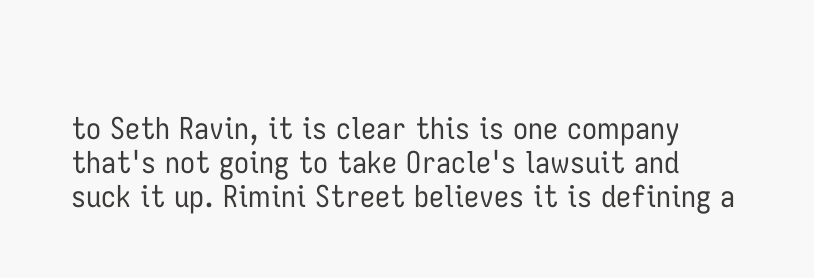to Seth Ravin, it is clear this is one company that's not going to take Oracle's lawsuit and suck it up. Rimini Street believes it is defining a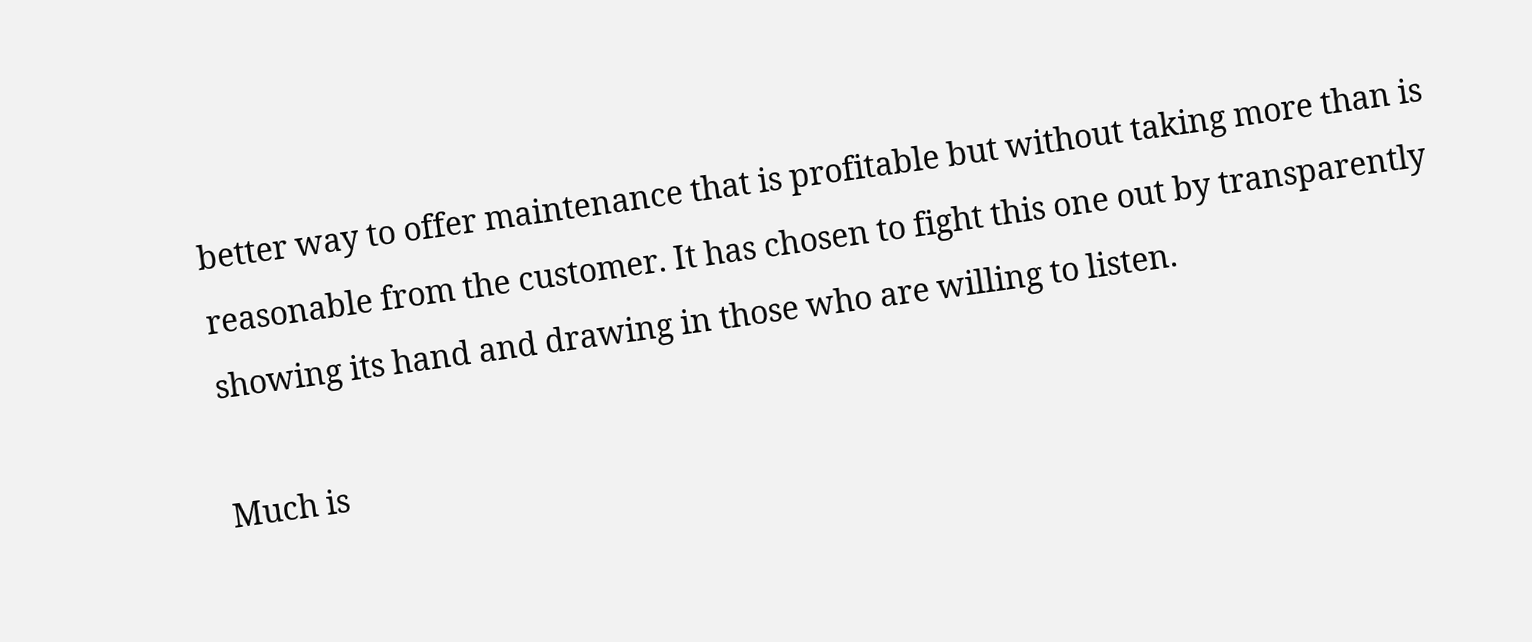better way to offer maintenance that is profitable but without taking more than is reasonable from the customer. It has chosen to fight this one out by transparently showing its hand and drawing in those who are willing to listen.

Much is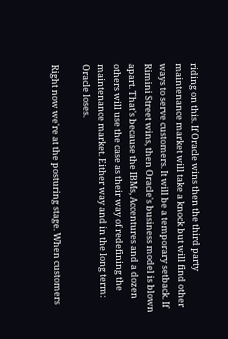riding on this. If Oracle wins then the third party maintenance market will take a knock but will find other ways to serve customers. It will be a temporary setback. If Rimini Street wins, then Oracle's business model is blown apart. That's because the IBMs, Accentures and a dozen others will use the case as their way of redefining the maintenance market. Either way and in the long term: Oracle loses.

Right now we're at the posturing stage. When customers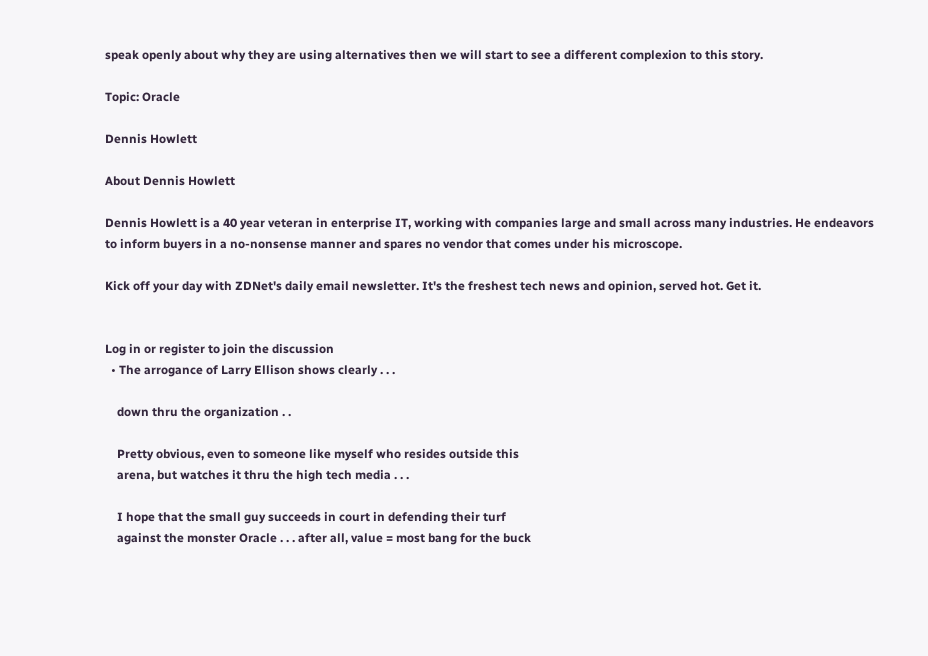speak openly about why they are using alternatives then we will start to see a different complexion to this story.

Topic: Oracle

Dennis Howlett

About Dennis Howlett

Dennis Howlett is a 40 year veteran in enterprise IT, working with companies large and small across many industries. He endeavors to inform buyers in a no-nonsense manner and spares no vendor that comes under his microscope.

Kick off your day with ZDNet's daily email newsletter. It's the freshest tech news and opinion, served hot. Get it.


Log in or register to join the discussion
  • The arrogance of Larry Ellison shows clearly . . .

    down thru the organization . .

    Pretty obvious, even to someone like myself who resides outside this
    arena, but watches it thru the high tech media . . .

    I hope that the small guy succeeds in court in defending their turf
    against the monster Oracle . . . after all, value = most bang for the buck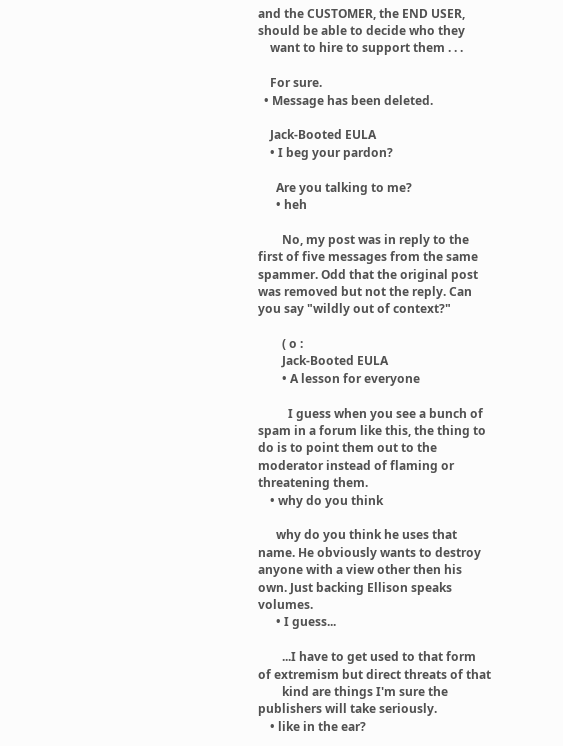and the CUSTOMER, the END USER, should be able to decide who they
    want to hire to support them . . .

    For sure.
  • Message has been deleted.

    Jack-Booted EULA
    • I beg your pardon?

      Are you talking to me?
      • heh

        No, my post was in reply to the first of five messages from the same spammer. Odd that the original post was removed but not the reply. Can you say "wildly out of context?"

        ( o :
        Jack-Booted EULA
        • A lesson for everyone

          I guess when you see a bunch of spam in a forum like this, the thing to do is to point them out to the moderator instead of flaming or threatening them.
    • why do you think

      why do you think he uses that name. He obviously wants to destroy anyone with a view other then his own. Just backing Ellison speaks volumes.
      • I guess...

        ...I have to get used to that form of extremism but direct threats of that
        kind are things I'm sure the publishers will take seriously.
    • like in the ear?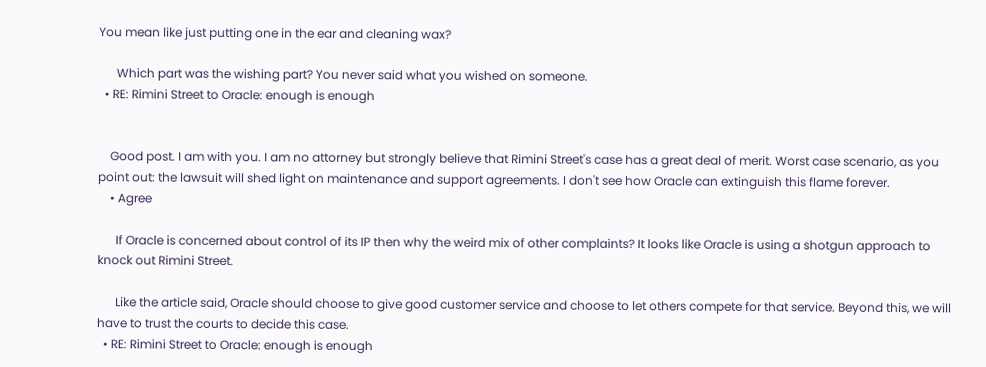You mean like just putting one in the ear and cleaning wax?

      Which part was the wishing part? You never said what you wished on someone.
  • RE: Rimini Street to Oracle: enough is enough


    Good post. I am with you. I am no attorney but strongly believe that Rimini Street's case has a great deal of merit. Worst case scenario, as you point out: the lawsuit will shed light on maintenance and support agreements. I don't see how Oracle can extinguish this flame forever.
    • Agree

      If Oracle is concerned about control of its IP then why the weird mix of other complaints? It looks like Oracle is using a shotgun approach to knock out Rimini Street.

      Like the article said, Oracle should choose to give good customer service and choose to let others compete for that service. Beyond this, we will have to trust the courts to decide this case.
  • RE: Rimini Street to Oracle: enough is enough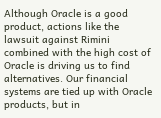Although Oracle is a good product, actions like the lawsuit against Rimini combined with the high cost of Oracle is driving us to find alternatives. Our financial systems are tied up with Oracle products, but in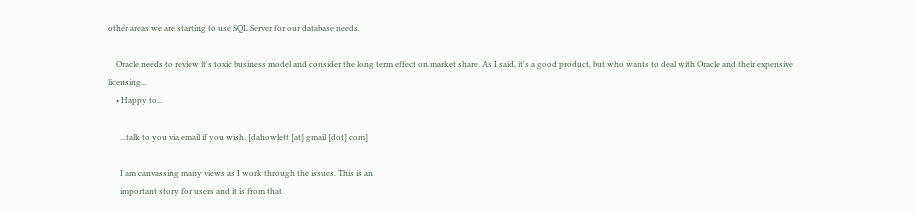other areas we are starting to use SQL Server for our database needs.

    Oracle needs to review it's toxic business model and consider the long term effect on market share. As I said, it's a good product, but who wants to deal with Oracle and their expensive licensing...
    • Happy to...

      ...talk to you via email if you wish. [dahowlett [at] gmail [dot] com]

      I am canvassing many views as I work through the issues. This is an
      important story for users and it is from that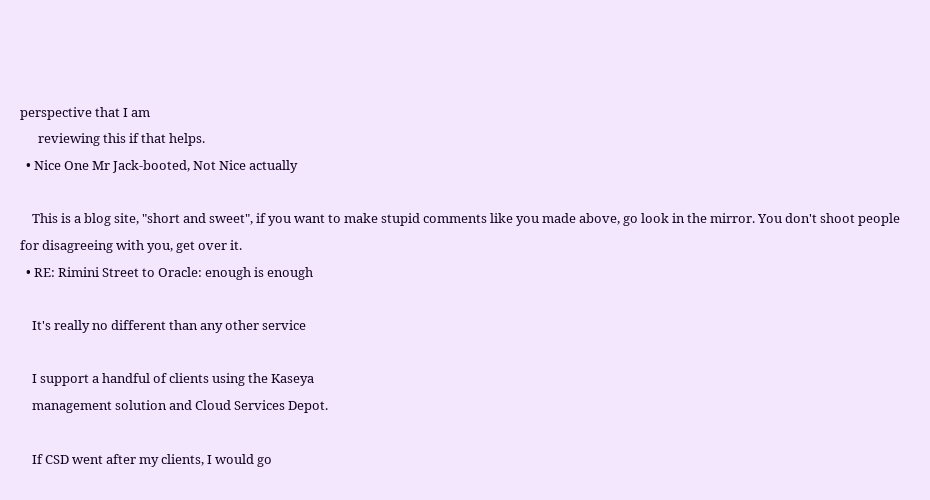perspective that I am
      reviewing this if that helps.
  • Nice One Mr Jack-booted, Not Nice actually

    This is a blog site, "short and sweet", if you want to make stupid comments like you made above, go look in the mirror. You don't shoot people for disagreeing with you, get over it.
  • RE: Rimini Street to Oracle: enough is enough

    It's really no different than any other service

    I support a handful of clients using the Kaseya
    management solution and Cloud Services Depot.

    If CSD went after my clients, I would go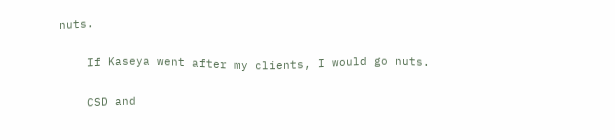nuts.

    If Kaseya went after my clients, I would go nuts.

    CSD and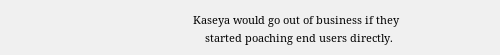Kaseya would go out of business if they
    started poaching end users directly.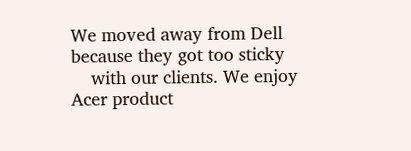We moved away from Dell because they got too sticky
    with our clients. We enjoy Acer product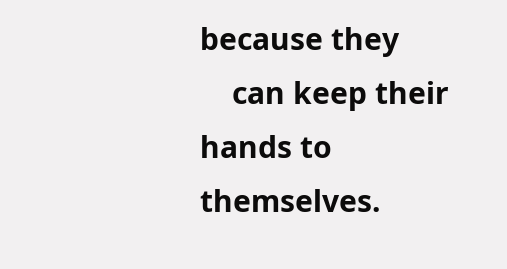because they
    can keep their hands to themselves.